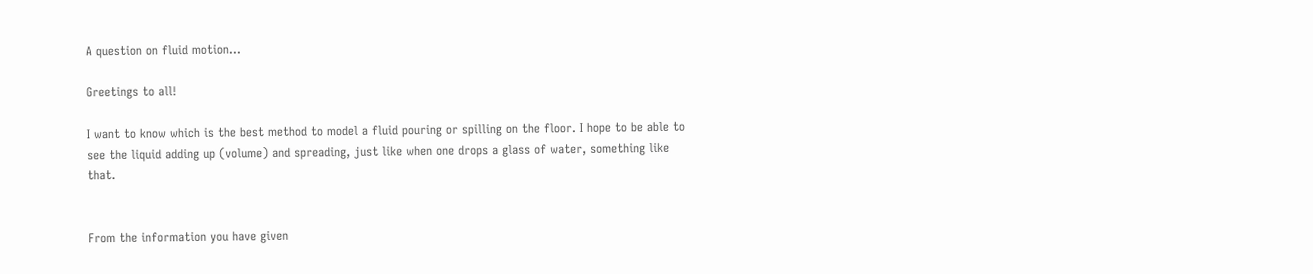A question on fluid motion...

Greetings to all!

I want to know which is the best method to model a fluid pouring or spilling on the floor. I hope to be able to see the liquid adding up (volume) and spreading, just like when one drops a glass of water, something like that.


From the information you have given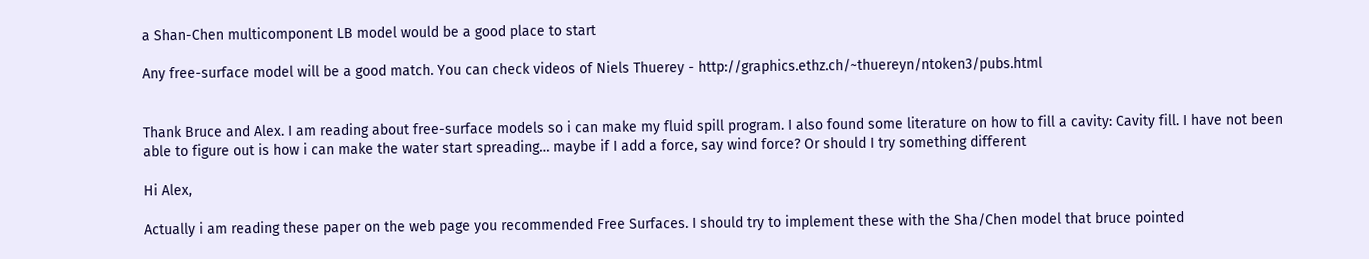a Shan-Chen multicomponent LB model would be a good place to start

Any free-surface model will be a good match. You can check videos of Niels Thuerey - http://graphics.ethz.ch/~thuereyn/ntoken3/pubs.html


Thank Bruce and Alex. I am reading about free-surface models so i can make my fluid spill program. I also found some literature on how to fill a cavity: Cavity fill. I have not been able to figure out is how i can make the water start spreading… maybe if I add a force, say wind force? Or should I try something different

Hi Alex,

Actually i am reading these paper on the web page you recommended Free Surfaces. I should try to implement these with the Sha/Chen model that bruce pointed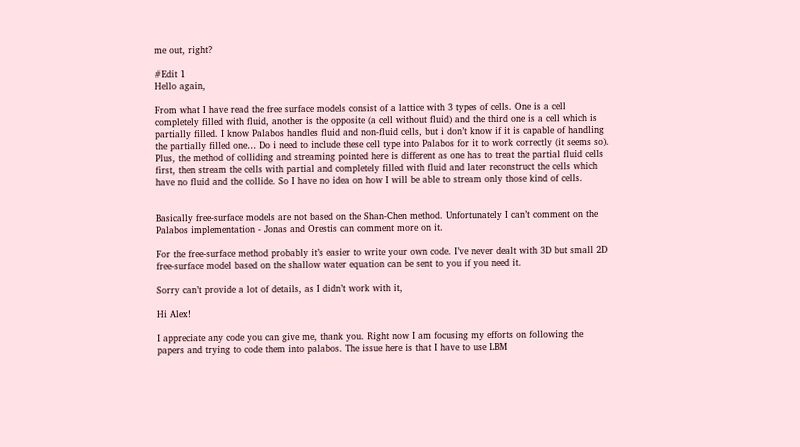me out, right?

#Edit 1
Hello again,

From what I have read the free surface models consist of a lattice with 3 types of cells. One is a cell completely filled with fluid, another is the opposite (a cell without fluid) and the third one is a cell which is partially filled. I know Palabos handles fluid and non-fluid cells, but i don’t know if it is capable of handling the partially filled one… Do i need to include these cell type into Palabos for it to work correctly (it seems so). Plus, the method of colliding and streaming pointed here is different as one has to treat the partial fluid cells first, then stream the cells with partial and completely filled with fluid and later reconstruct the cells which have no fluid and the collide. So I have no idea on how I will be able to stream only those kind of cells.


Basically free-surface models are not based on the Shan-Chen method. Unfortunately I can’t comment on the Palabos implementation - Jonas and Orestis can comment more on it.

For the free-surface method probably it’s easier to write your own code. I’ve never dealt with 3D but small 2D free-surface model based on the shallow water equation can be sent to you if you need it.

Sorry can’t provide a lot of details, as I didn’t work with it,

Hi Alex!

I appreciate any code you can give me, thank you. Right now I am focusing my efforts on following the papers and trying to code them into palabos. The issue here is that I have to use LBM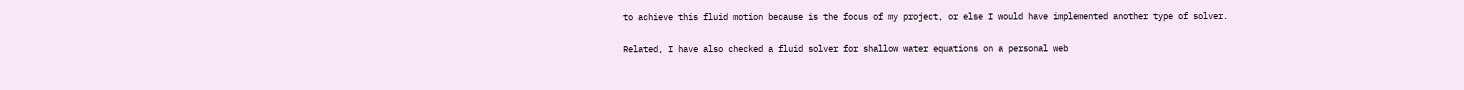to achieve this fluid motion because is the focus of my project, or else I would have implemented another type of solver.

Related, I have also checked a fluid solver for shallow water equations on a personal web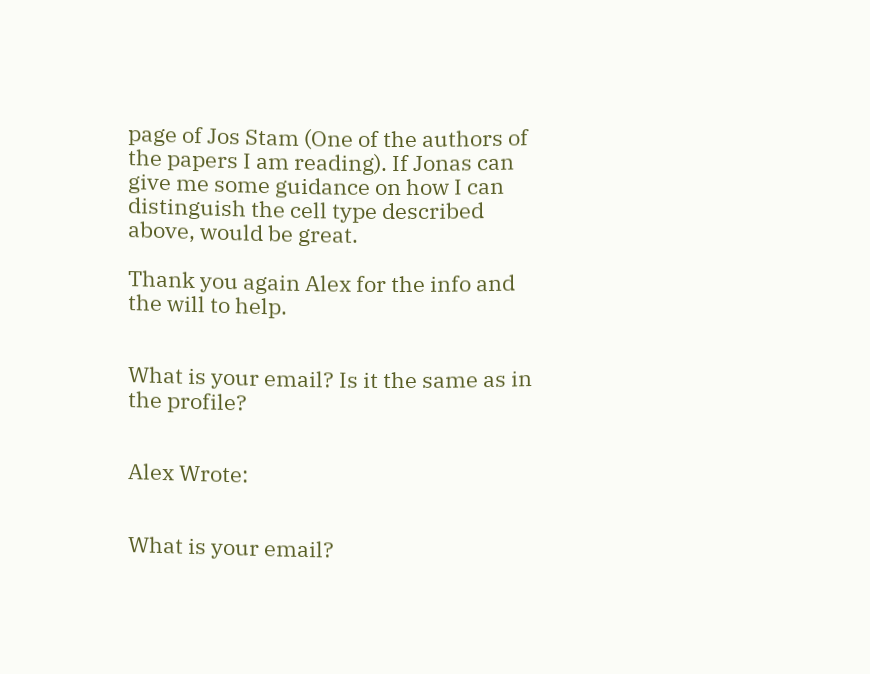page of Jos Stam (One of the authors of the papers I am reading). If Jonas can give me some guidance on how I can distinguish the cell type described above, would be great.

Thank you again Alex for the info and the will to help.


What is your email? Is it the same as in the profile?


Alex Wrote:


What is your email?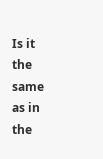Is it the same as in the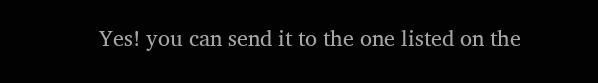Yes! you can send it to the one listed on the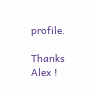profile.

Thanks Alex !